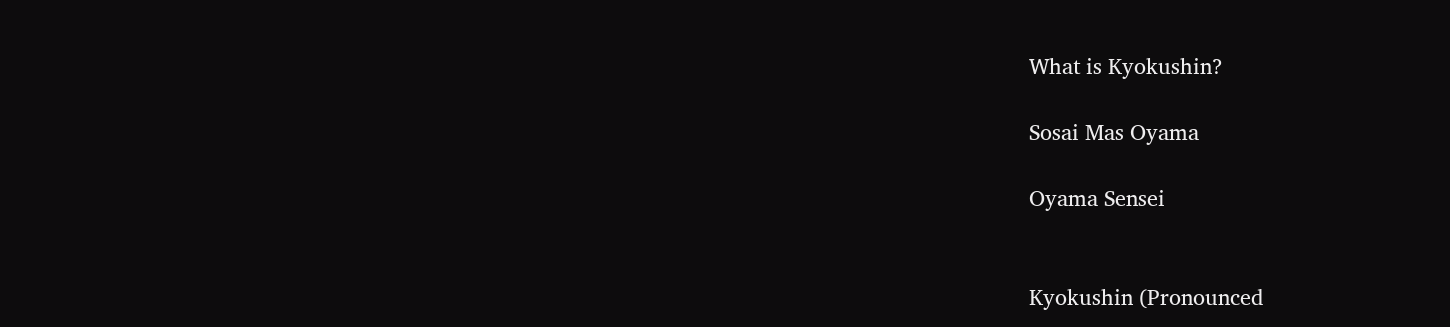What is Kyokushin?

Sosai Mas Oyama

Oyama Sensei


Kyokushin (Pronounced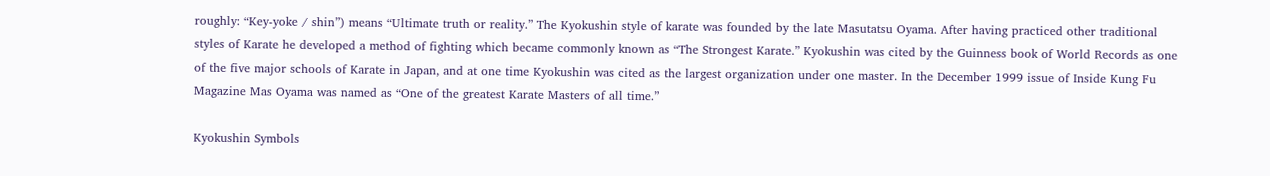roughly: “Key-yoke / shin”) means “Ultimate truth or reality.” The Kyokushin style of karate was founded by the late Masutatsu Oyama. After having practiced other traditional styles of Karate he developed a method of fighting which became commonly known as “The Strongest Karate.” Kyokushin was cited by the Guinness book of World Records as one of the five major schools of Karate in Japan, and at one time Kyokushin was cited as the largest organization under one master. In the December 1999 issue of Inside Kung Fu Magazine Mas Oyama was named as “One of the greatest Karate Masters of all time.”

Kyokushin Symbols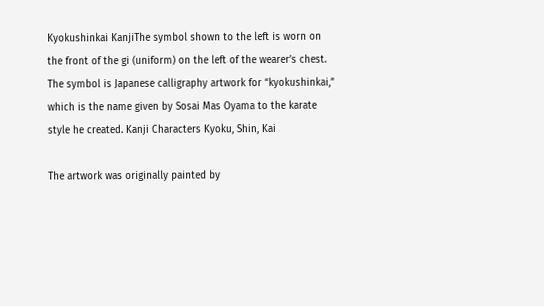Kyokushinkai KanjiThe symbol shown to the left is worn on the front of the gi (uniform) on the left of the wearer’s chest. The symbol is Japanese calligraphy artwork for “kyokushinkai,” which is the name given by Sosai Mas Oyama to the karate style he created. Kanji Characters Kyoku, Shin, Kai

The artwork was originally painted by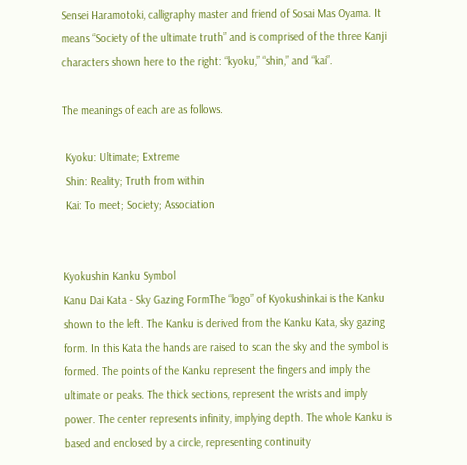Sensei Haramotoki, calligraphy master and friend of Sosai Mas Oyama. It means “Society of the ultimate truth” and is comprised of the three Kanji characters shown here to the right: “kyoku,” “shin,” and “kai”.

The meanings of each are as follows.

 Kyoku: Ultimate; Extreme
 Shin: Reality; Truth from within
 Kai: To meet; Society; Association


Kyokushin Kanku Symbol
Kanu Dai Kata - Sky Gazing FormThe “logo” of Kyokushinkai is the Kanku shown to the left. The Kanku is derived from the Kanku Kata, sky gazing form. In this Kata the hands are raised to scan the sky and the symbol is formed. The points of the Kanku represent the fingers and imply the ultimate or peaks. The thick sections, represent the wrists and imply power. The center represents infinity, implying depth. The whole Kanku is based and enclosed by a circle, representing continuity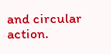and circular action.